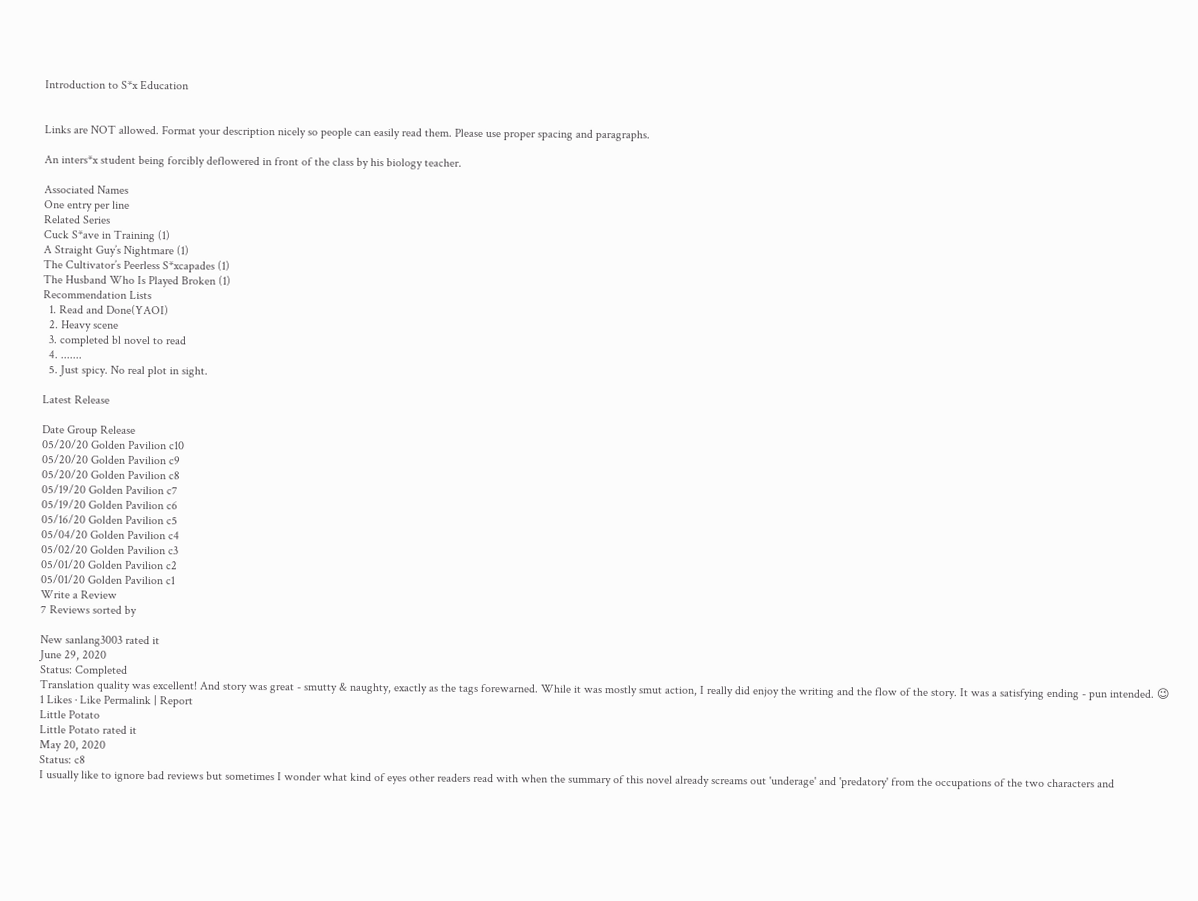Introduction to S*x Education


Links are NOT allowed. Format your description nicely so people can easily read them. Please use proper spacing and paragraphs.

An inters*x student being forcibly deflowered in front of the class by his biology teacher.

Associated Names
One entry per line
Related Series
Cuck S*ave in Training (1)
A Straight Guy’s Nightmare (1)
The Cultivator’s Peerless S*xcapades (1)
The Husband Who Is Played Broken (1)
Recommendation Lists
  1. Read and Done(YAOI)
  2. Heavy scene
  3. completed bl novel to read
  4. .......
  5. Just spicy. No real plot in sight.

Latest Release

Date Group Release
05/20/20 Golden Pavilion c10
05/20/20 Golden Pavilion c9
05/20/20 Golden Pavilion c8
05/19/20 Golden Pavilion c7
05/19/20 Golden Pavilion c6
05/16/20 Golden Pavilion c5
05/04/20 Golden Pavilion c4
05/02/20 Golden Pavilion c3
05/01/20 Golden Pavilion c2
05/01/20 Golden Pavilion c1
Write a Review
7 Reviews sorted by

New sanlang3003 rated it
June 29, 2020
Status: Completed
Translation quality was excellent! And story was great - smutty & naughty, exactly as the tags forewarned. While it was mostly smut action, I really did enjoy the writing and the flow of the story. It was a satisfying ending - pun intended. 😉
1 Likes · Like Permalink | Report
Little Potato
Little Potato rated it
May 20, 2020
Status: c8
I usually like to ignore bad reviews but sometimes I wonder what kind of eyes other readers read with when the summary of this novel already screams out 'underage' and 'predatory' from the occupations of the two characters and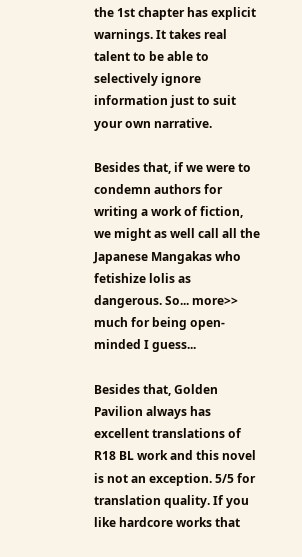the 1st chapter has explicit warnings. It takes real talent to be able to selectively ignore information just to suit your own narrative.

Besides that, if we were to condemn authors for writing a work of fiction, we might as well call all the Japanese Mangakas who fetishize lolis as dangerous. So... more>> much for being open-minded I guess...

Besides that, Golden Pavilion always has excellent translations of R18 BL work and this novel is not an exception. 5/5 for translation quality. If you like hardcore works that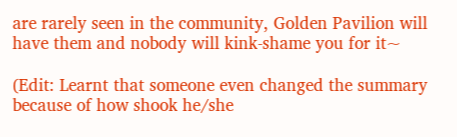are rarely seen in the community, Golden Pavilion will have them and nobody will kink-shame you for it~

(Edit: Learnt that someone even changed the summary because of how shook he/she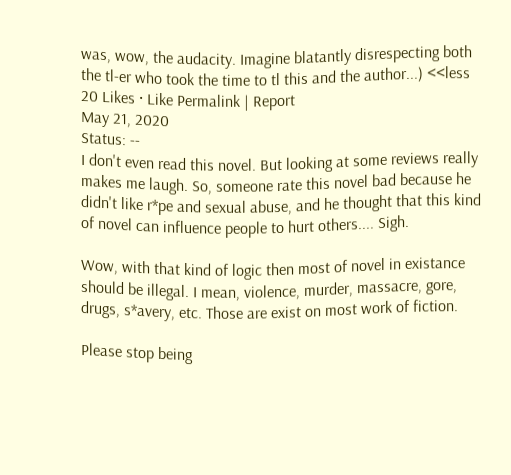was, wow, the audacity. Imagine blatantly disrespecting both the tl-er who took the time to tl this and the author...) <<less
20 Likes · Like Permalink | Report
May 21, 2020
Status: --
I don't even read this novel. But looking at some reviews really makes me laugh. So, someone rate this novel bad because he didn't like r*pe and sexual abuse, and he thought that this kind of novel can influence people to hurt others.... Sigh.

Wow, with that kind of logic then most of novel in existance should be illegal. I mean, violence, murder, massacre, gore, drugs, s*avery, etc. Those are exist on most work of fiction.

Please stop being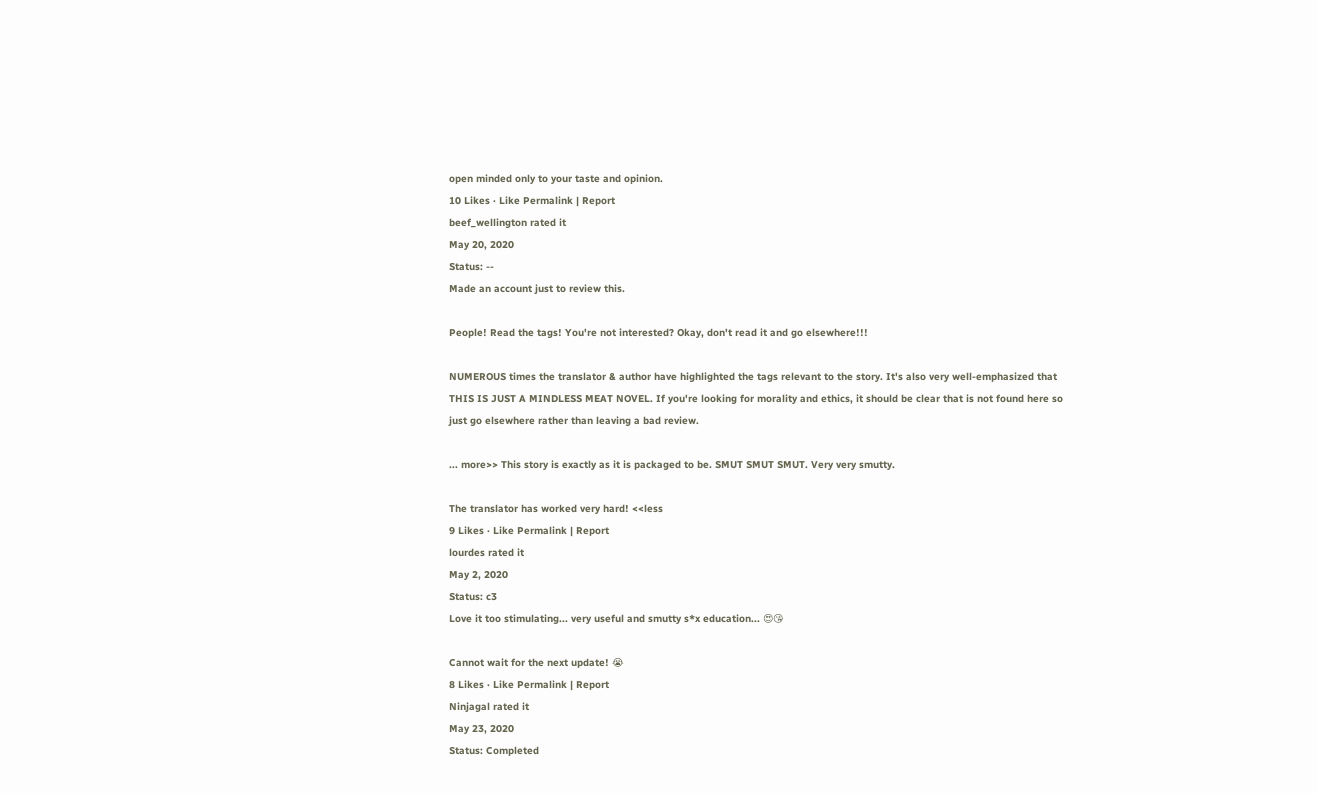open minded only to your taste and opinion.
10 Likes · Like Permalink | Report
beef_wellington rated it
May 20, 2020
Status: --
Made an account just to review this.

People! Read the tags! You're not interested? Okay, don't read it and go elsewhere!!!

NUMEROUS times the translator & author have highlighted the tags relevant to the story. It's also very well-emphasized that THIS IS JUST A MINDLESS MEAT NOVEL. If you're looking for morality and ethics, it should be clear that is not found here so just go elsewhere rather than leaving a bad review.

... more>> This story is exactly as it is packaged to be. SMUT SMUT SMUT. Very very smutty.

The translator has worked very hard! <<less
9 Likes · Like Permalink | Report
lourdes rated it
May 2, 2020
Status: c3
Love it too stimulating... very useful and smutty s*x education... 😍😘

Cannot wait for the next update! 😭
8 Likes · Like Permalink | Report
Ninjagal rated it
May 23, 2020
Status: Completed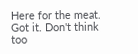Here for the meat. Got it. Don't think too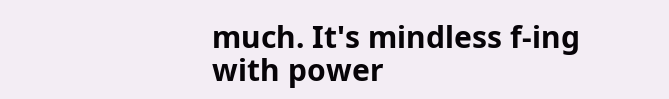much. It's mindless f-ing with power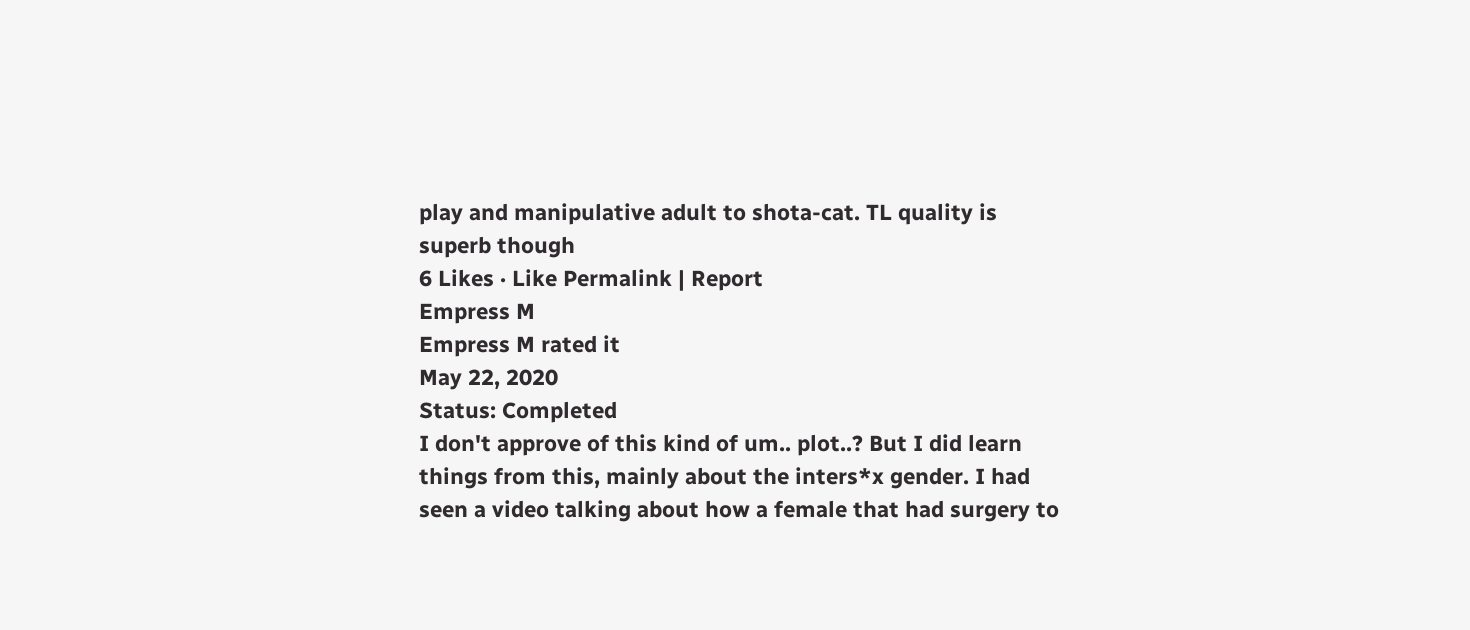play and manipulative adult to shota-cat. TL quality is superb though
6 Likes · Like Permalink | Report
Empress M
Empress M rated it
May 22, 2020
Status: Completed
I don't approve of this kind of um.. plot..? But I did learn things from this, mainly about the inters*x gender. I had seen a video talking about how a female that had surgery to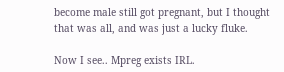become male still got pregnant, but I thought that was all, and was just a lucky fluke.

Now I see.. Mpreg exists IRL.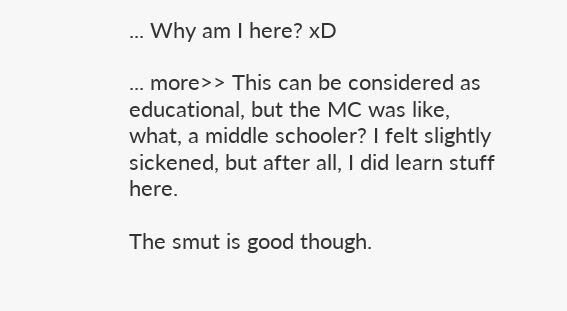... Why am I here? xD

... more>> This can be considered as educational, but the MC was like, what, a middle schooler? I felt slightly sickened, but after all, I did learn stuff here.

The smut is good though.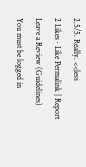2.5/5. Really. <<less
2 Likes · Like Permalink | Report
Leave a Review (Guidelines)
You must be logged in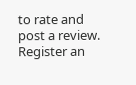to rate and post a review. Register an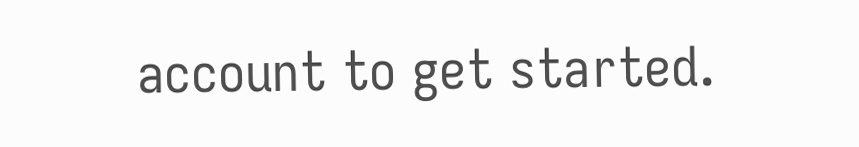account to get started.